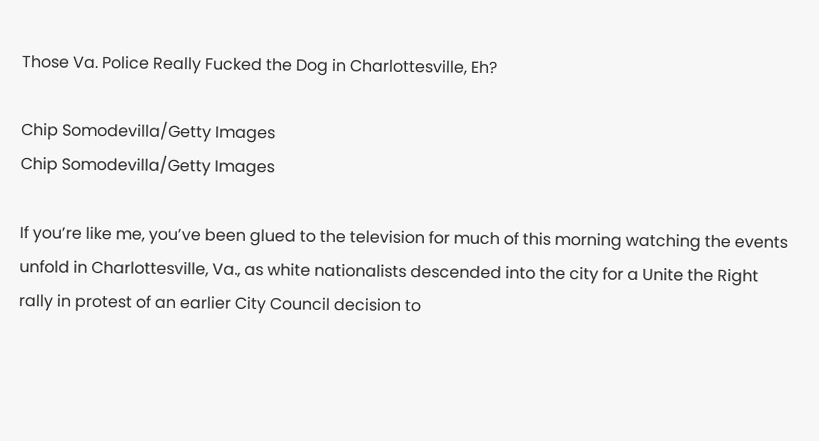Those Va. Police Really Fucked the Dog in Charlottesville, Eh?

Chip Somodevilla/Getty Images
Chip Somodevilla/Getty Images

If you’re like me, you’ve been glued to the television for much of this morning watching the events unfold in Charlottesville, Va., as white nationalists descended into the city for a Unite the Right rally in protest of an earlier City Council decision to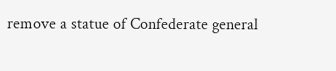remove a statue of Confederate general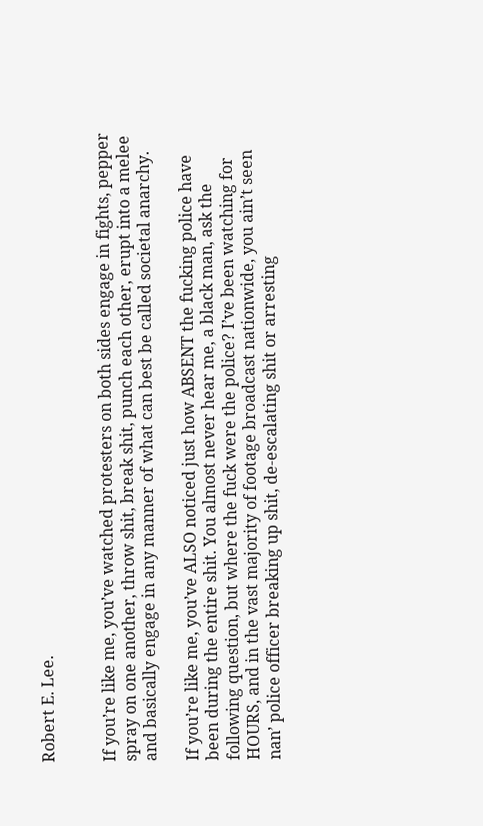Robert E. Lee.


If you’re like me, you’ve watched protesters on both sides engage in fights, pepper spray on one another, throw shit, break shit, punch each other, erupt into a melee and basically engage in any manner of what can best be called societal anarchy.

If you’re like me, you’ve ALSO noticed just how ABSENT the fucking police have been during the entire shit. You almost never hear me, a black man, ask the following question, but where the fuck were the police? I’ve been watching for HOURS, and in the vast majority of footage broadcast nationwide, you ain’t seen nan’ police officer breaking up shit, de-escalating shit or arresting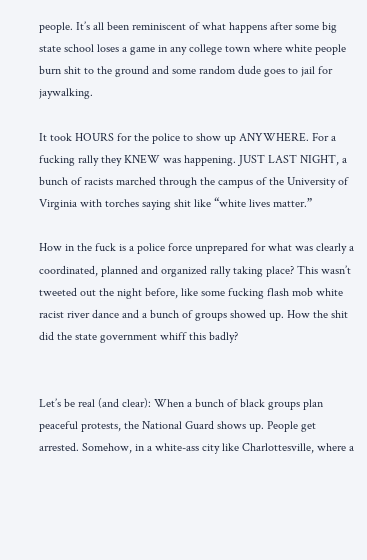people. It’s all been reminiscent of what happens after some big state school loses a game in any college town where white people burn shit to the ground and some random dude goes to jail for jaywalking.

It took HOURS for the police to show up ANYWHERE. For a fucking rally they KNEW was happening. JUST LAST NIGHT, a bunch of racists marched through the campus of the University of Virginia with torches saying shit like “white lives matter.”

How in the fuck is a police force unprepared for what was clearly a coordinated, planned and organized rally taking place? This wasn’t tweeted out the night before, like some fucking flash mob white racist river dance and a bunch of groups showed up. How the shit did the state government whiff this badly?


Let’s be real (and clear): When a bunch of black groups plan peaceful protests, the National Guard shows up. People get arrested. Somehow, in a white-ass city like Charlottesville, where a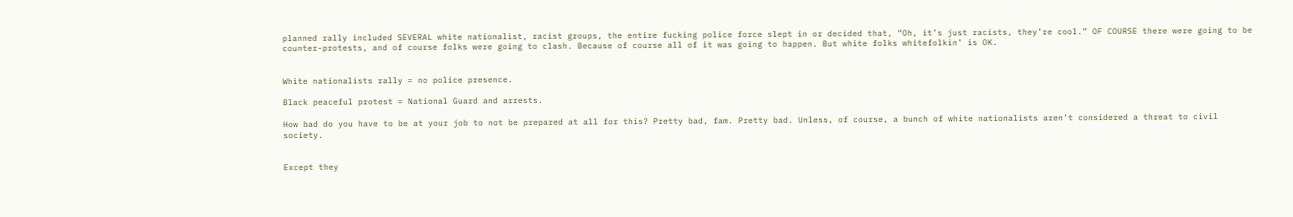planned rally included SEVERAL white nationalist, racist groups, the entire fucking police force slept in or decided that, “Oh, it’s just racists, they’re cool.” OF COURSE there were going to be counter-protests, and of course folks were going to clash. Because of course all of it was going to happen. But white folks whitefolkin’ is OK.


White nationalists rally = no police presence.

Black peaceful protest = National Guard and arrests.

How bad do you have to be at your job to not be prepared at all for this? Pretty bad, fam. Pretty bad. Unless, of course, a bunch of white nationalists aren’t considered a threat to civil society.


Except they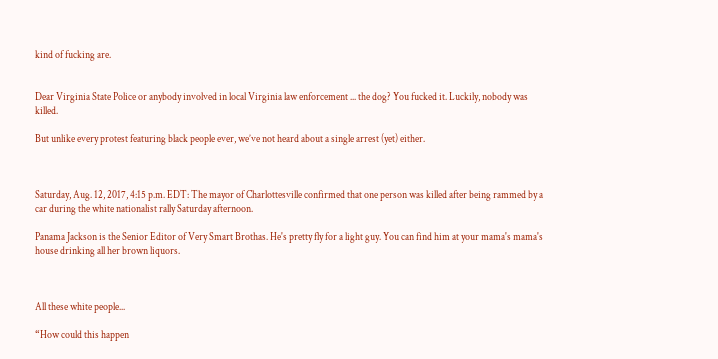kind of fucking are.


Dear Virginia State Police or anybody involved in local Virginia law enforcement ... the dog? You fucked it. Luckily, nobody was killed.

But unlike every protest featuring black people ever, we’ve not heard about a single arrest (yet) either.



Saturday, Aug. 12, 2017, 4:15 p.m. EDT: The mayor of Charlottesville confirmed that one person was killed after being rammed by a car during the white nationalist rally Saturday afternoon.

Panama Jackson is the Senior Editor of Very Smart Brothas. He's pretty fly for a light guy. You can find him at your mama's mama's house drinking all her brown liquors.



All these white people...

“How could this happen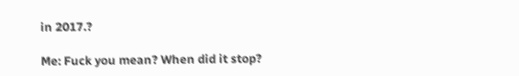in 2017.?

Me: Fuck you mean? When did it stop?